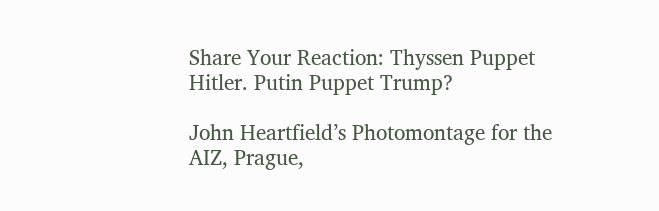Share Your Reaction: Thyssen Puppet Hitler. Putin Puppet Trump?

John Heartfield’s Photomontage for the AIZ, Prague,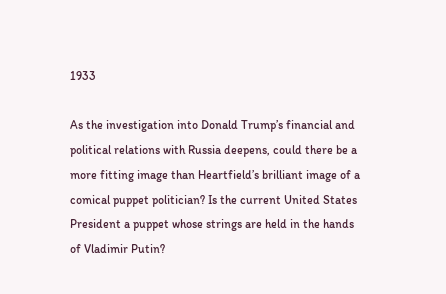1933

As the investigation into Donald Trump’s financial and political relations with Russia deepens, could there be a more fitting image than Heartfield’s brilliant image of a comical puppet politician? Is the current United States President a puppet whose strings are held in the hands of Vladimir Putin?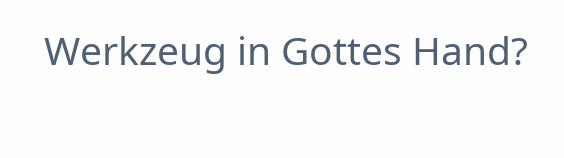Werkzeug in Gottes Hand?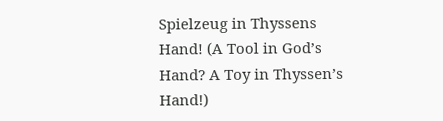Spielzeug in Thyssens Hand! (A Tool in God’s Hand? A Toy in Thyssen’s Hand!)